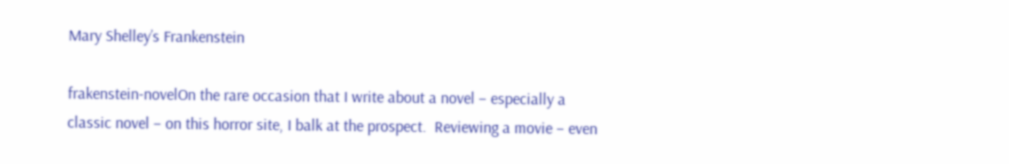Mary Shelley’s Frankenstein

frakenstein-novelOn the rare occasion that I write about a novel – especially a classic novel – on this horror site, I balk at the prospect.  Reviewing a movie – even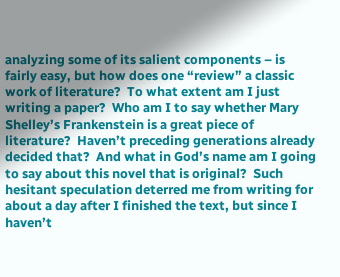analyzing some of its salient components – is fairly easy, but how does one “review” a classic work of literature?  To what extent am I just writing a paper?  Who am I to say whether Mary Shelley’s Frankenstein is a great piece of literature?  Haven’t preceding generations already decided that?  And what in God’s name am I going to say about this novel that is original?  Such hesitant speculation deterred me from writing for about a day after I finished the text, but since I haven’t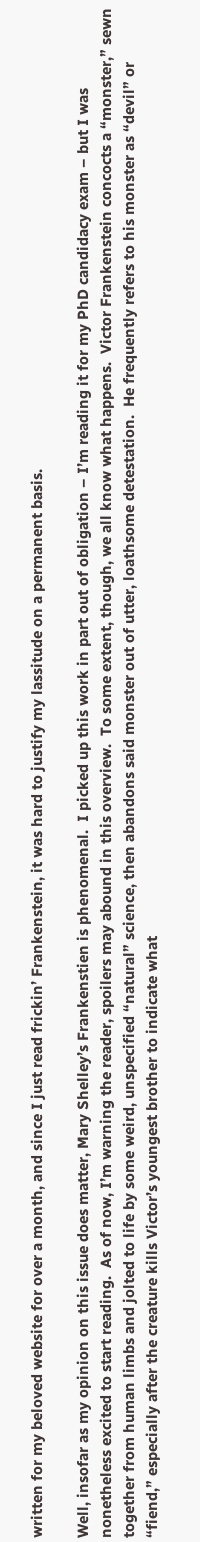written for my beloved website for over a month, and since I just read frickin’ Frankenstein, it was hard to justify my lassitude on a permanent basis.

Well, insofar as my opinion on this issue does matter, Mary Shelley’s Frankenstien is phenomenal.  I picked up this work in part out of obligation – I’m reading it for my PhD candidacy exam – but I was nonetheless excited to start reading.  As of now, I’m warning the reader, spoilers may abound in this overview.  To some extent, though, we all know what happens.  Victor Frankenstein concocts a “monster,” sewn together from human limbs and jolted to life by some weird, unspecified “natural” science, then abandons said monster out of utter, loathsome detestation.  He frequently refers to his monster as “devil” or “fiend,” especially after the creature kills Victor’s youngest brother to indicate what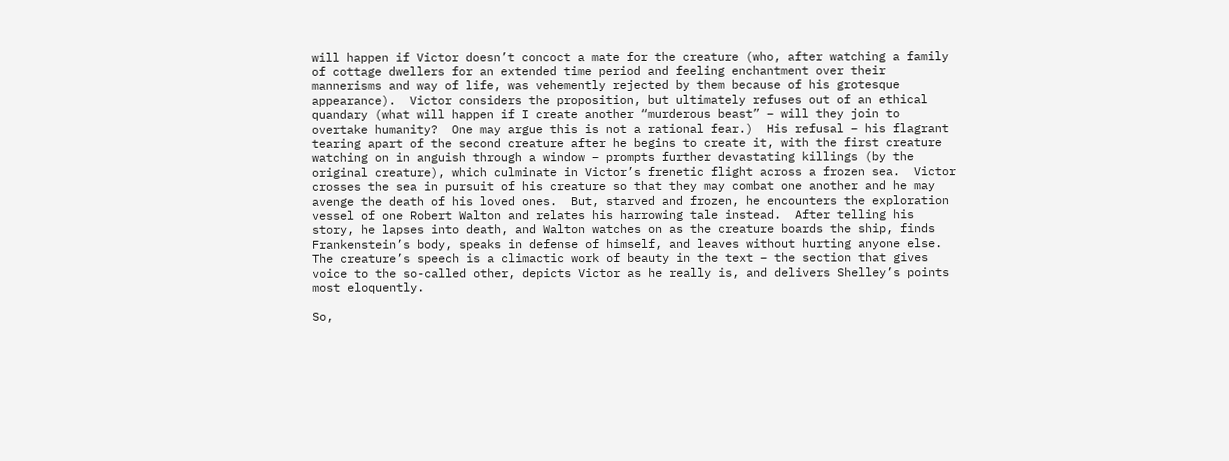will happen if Victor doesn’t concoct a mate for the creature (who, after watching a family of cottage dwellers for an extended time period and feeling enchantment over their mannerisms and way of life, was vehemently rejected by them because of his grotesque appearance).  Victor considers the proposition, but ultimately refuses out of an ethical quandary (what will happen if I create another “murderous beast” – will they join to overtake humanity?  One may argue this is not a rational fear.)  His refusal – his flagrant tearing apart of the second creature after he begins to create it, with the first creature watching on in anguish through a window – prompts further devastating killings (by the original creature), which culminate in Victor’s frenetic flight across a frozen sea.  Victor crosses the sea in pursuit of his creature so that they may combat one another and he may avenge the death of his loved ones.  But, starved and frozen, he encounters the exploration vessel of one Robert Walton and relates his harrowing tale instead.  After telling his story, he lapses into death, and Walton watches on as the creature boards the ship, finds Frankenstein’s body, speaks in defense of himself, and leaves without hurting anyone else.  The creature’s speech is a climactic work of beauty in the text – the section that gives voice to the so-called other, depicts Victor as he really is, and delivers Shelley’s points most eloquently.

So,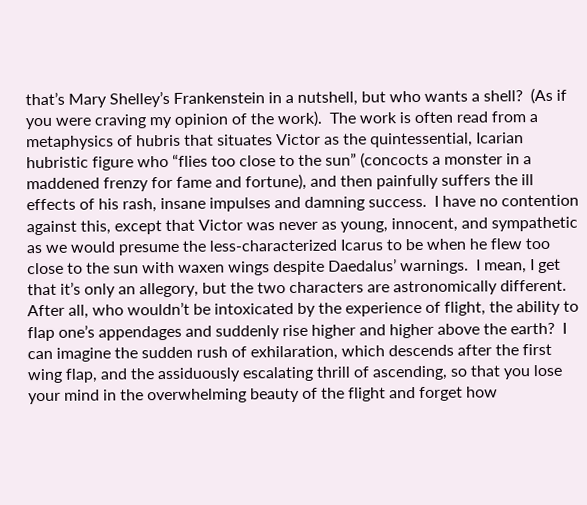that’s Mary Shelley’s Frankenstein in a nutshell, but who wants a shell?  (As if you were craving my opinion of the work).  The work is often read from a metaphysics of hubris that situates Victor as the quintessential, Icarian hubristic figure who “flies too close to the sun” (concocts a monster in a maddened frenzy for fame and fortune), and then painfully suffers the ill effects of his rash, insane impulses and damning success.  I have no contention against this, except that Victor was never as young, innocent, and sympathetic as we would presume the less-characterized Icarus to be when he flew too close to the sun with waxen wings despite Daedalus’ warnings.  I mean, I get that it’s only an allegory, but the two characters are astronomically different.  After all, who wouldn’t be intoxicated by the experience of flight, the ability to flap one’s appendages and suddenly rise higher and higher above the earth?  I can imagine the sudden rush of exhilaration, which descends after the first wing flap, and the assiduously escalating thrill of ascending, so that you lose your mind in the overwhelming beauty of the flight and forget how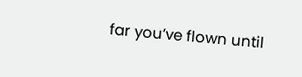far you’ve flown until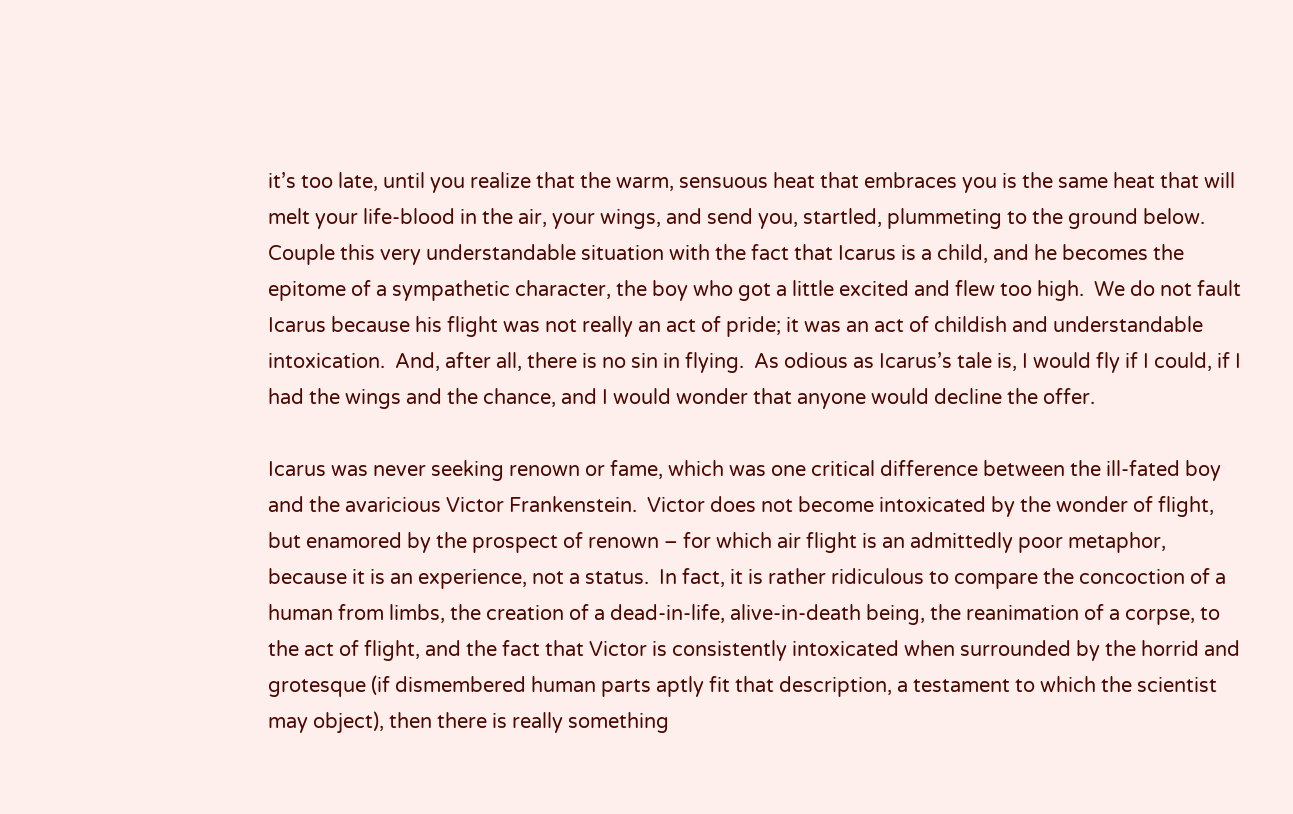it’s too late, until you realize that the warm, sensuous heat that embraces you is the same heat that will melt your life-blood in the air, your wings, and send you, startled, plummeting to the ground below.  Couple this very understandable situation with the fact that Icarus is a child, and he becomes the epitome of a sympathetic character, the boy who got a little excited and flew too high.  We do not fault Icarus because his flight was not really an act of pride; it was an act of childish and understandable intoxication.  And, after all, there is no sin in flying.  As odious as Icarus’s tale is, I would fly if I could, if I had the wings and the chance, and I would wonder that anyone would decline the offer.

Icarus was never seeking renown or fame, which was one critical difference between the ill-fated boy and the avaricious Victor Frankenstein.  Victor does not become intoxicated by the wonder of flight, but enamored by the prospect of renown – for which air flight is an admittedly poor metaphor, because it is an experience, not a status.  In fact, it is rather ridiculous to compare the concoction of a human from limbs, the creation of a dead-in-life, alive-in-death being, the reanimation of a corpse, to the act of flight, and the fact that Victor is consistently intoxicated when surrounded by the horrid and grotesque (if dismembered human parts aptly fit that description, a testament to which the scientist may object), then there is really something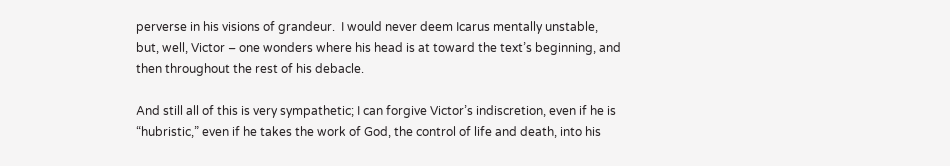perverse in his visions of grandeur.  I would never deem Icarus mentally unstable, but, well, Victor – one wonders where his head is at toward the text’s beginning, and then throughout the rest of his debacle.

And still all of this is very sympathetic; I can forgive Victor’s indiscretion, even if he is “hubristic,” even if he takes the work of God, the control of life and death, into his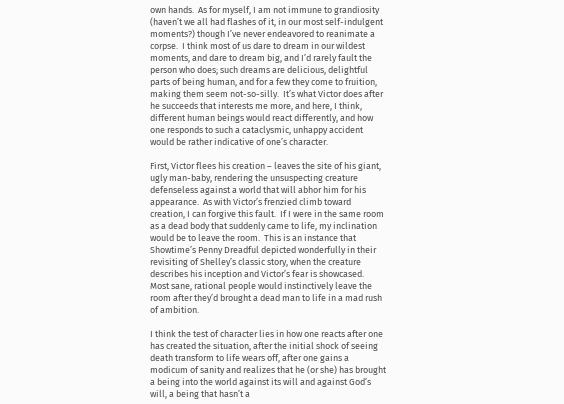own hands.  As for myself, I am not immune to grandiosity (haven’t we all had flashes of it, in our most self-indulgent moments?) though I’ve never endeavored to reanimate a corpse.  I think most of us dare to dream in our wildest moments, and dare to dream big, and I’d rarely fault the person who does; such dreams are delicious, delightful parts of being human, and for a few they come to fruition, making them seem not-so-silly.  It’s what Victor does after he succeeds that interests me more, and here, I think, different human beings would react differently, and how one responds to such a cataclysmic, unhappy accident would be rather indicative of one’s character.

First, Victor flees his creation – leaves the site of his giant, ugly man-baby, rendering the unsuspecting creature defenseless against a world that will abhor him for his appearance.  As with Victor’s frenzied climb toward creation, I can forgive this fault.  If I were in the same room as a dead body that suddenly came to life, my inclination would be to leave the room.  This is an instance that Showtime’s Penny Dreadful depicted wonderfully in their revisiting of Shelley’s classic story, when the creature describes his inception and Victor’s fear is showcased.  Most sane, rational people would instinctively leave the room after they’d brought a dead man to life in a mad rush of ambition.

I think the test of character lies in how one reacts after one has created the situation, after the initial shock of seeing death transform to life wears off, after one gains a modicum of sanity and realizes that he (or she) has brought a being into the world against its will and against God’s will, a being that hasn’t a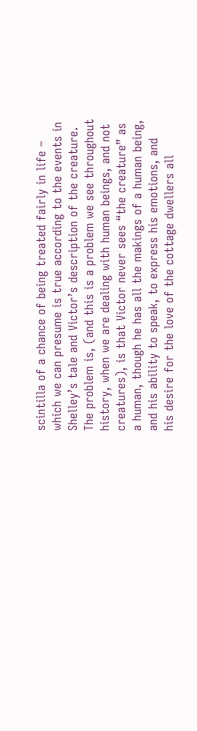scintilla of a chance of being treated fairly in life – which we can presume is true according to the events in Shelley’s tale and Victor’s description of the creature.  The problem is, (and this is a problem we see throughout history, when we are dealing with human beings, and not creatures), is that Victor never sees “the creature” as a human, though he has all the makings of a human being, and his ability to speak, to express his emotions, and his desire for the love of the cottage dwellers all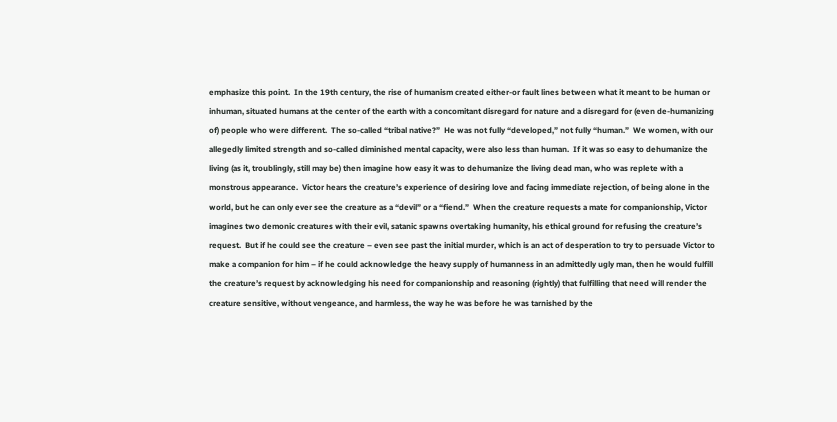emphasize this point.  In the 19th century, the rise of humanism created either-or fault lines between what it meant to be human or inhuman, situated humans at the center of the earth with a concomitant disregard for nature and a disregard for (even de-humanizing of) people who were different.  The so-called “tribal native?”  He was not fully “developed,” not fully “human.”  We women, with our allegedly limited strength and so-called diminished mental capacity, were also less than human.  If it was so easy to dehumanize the living (as it, troublingly, still may be) then imagine how easy it was to dehumanize the living dead man, who was replete with a monstrous appearance.  Victor hears the creature’s experience of desiring love and facing immediate rejection, of being alone in the world, but he can only ever see the creature as a “devil” or a “fiend.”  When the creature requests a mate for companionship, Victor imagines two demonic creatures with their evil, satanic spawns overtaking humanity, his ethical ground for refusing the creature’s request.  But if he could see the creature – even see past the initial murder, which is an act of desperation to try to persuade Victor to make a companion for him – if he could acknowledge the heavy supply of humanness in an admittedly ugly man, then he would fulfill the creature’s request by acknowledging his need for companionship and reasoning (rightly) that fulfilling that need will render the creature sensitive, without vengeance, and harmless, the way he was before he was tarnished by the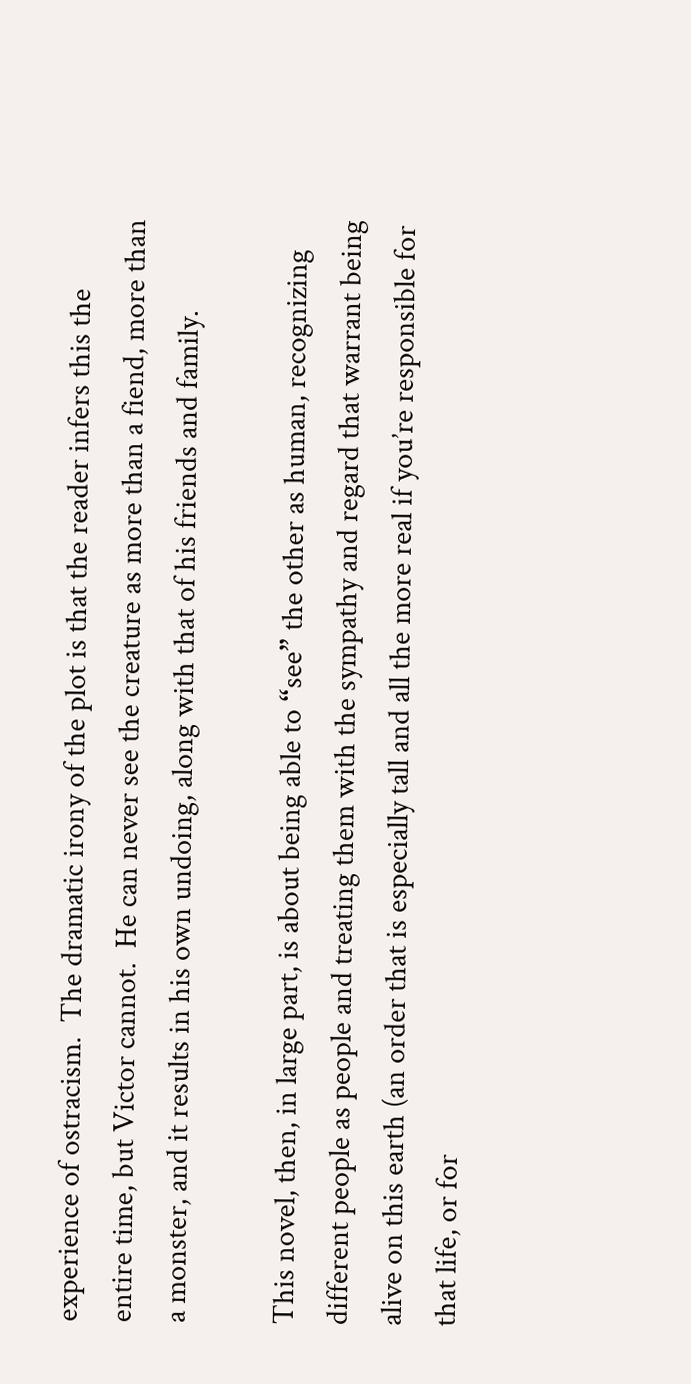experience of ostracism.  The dramatic irony of the plot is that the reader infers this the entire time, but Victor cannot.  He can never see the creature as more than a fiend, more than a monster, and it results in his own undoing, along with that of his friends and family.

This novel, then, in large part, is about being able to “see” the other as human, recognizing different people as people and treating them with the sympathy and regard that warrant being alive on this earth (an order that is especially tall and all the more real if you’re responsible for that life, or for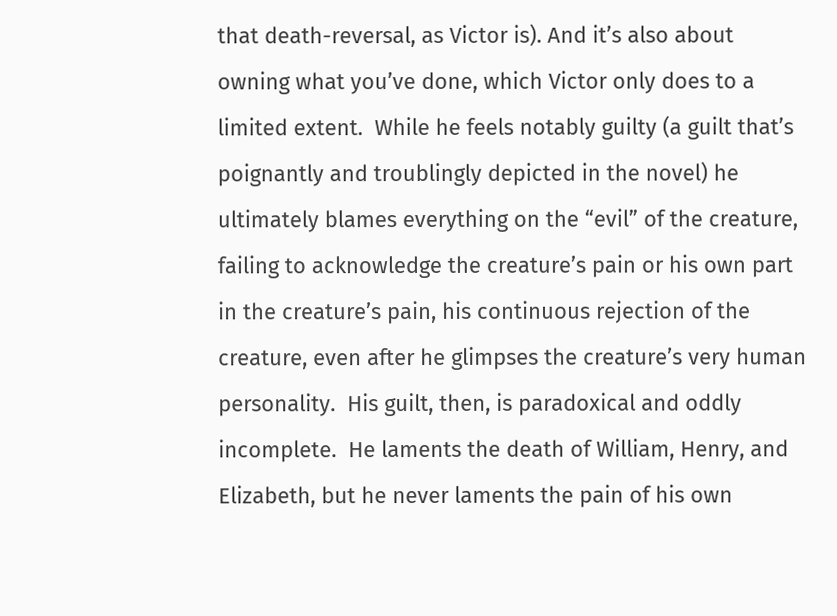that death-reversal, as Victor is). And it’s also about owning what you’ve done, which Victor only does to a limited extent.  While he feels notably guilty (a guilt that’s poignantly and troublingly depicted in the novel) he ultimately blames everything on the “evil” of the creature, failing to acknowledge the creature’s pain or his own part in the creature’s pain, his continuous rejection of the creature, even after he glimpses the creature’s very human personality.  His guilt, then, is paradoxical and oddly incomplete.  He laments the death of William, Henry, and Elizabeth, but he never laments the pain of his own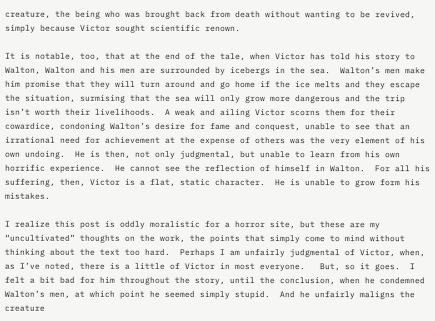creature, the being who was brought back from death without wanting to be revived, simply because Victor sought scientific renown.

It is notable, too, that at the end of the tale, when Victor has told his story to Walton, Walton and his men are surrounded by icebergs in the sea.  Walton’s men make him promise that they will turn around and go home if the ice melts and they escape the situation, surmising that the sea will only grow more dangerous and the trip isn’t worth their livelihoods.  A weak and ailing Victor scorns them for their cowardice, condoning Walton’s desire for fame and conquest, unable to see that an irrational need for achievement at the expense of others was the very element of his own undoing.  He is then, not only judgmental, but unable to learn from his own horrific experience.  He cannot see the reflection of himself in Walton.  For all his suffering, then, Victor is a flat, static character.  He is unable to grow form his mistakes.

I realize this post is oddly moralistic for a horror site, but these are my “uncultivated” thoughts on the work, the points that simply come to mind without thinking about the text too hard.  Perhaps I am unfairly judgmental of Victor, when, as I’ve noted, there is a little of Victor in most everyone.   But, so it goes.  I felt a bit bad for him throughout the story, until the conclusion, when he condemned Walton’s men, at which point he seemed simply stupid.  And he unfairly maligns the creature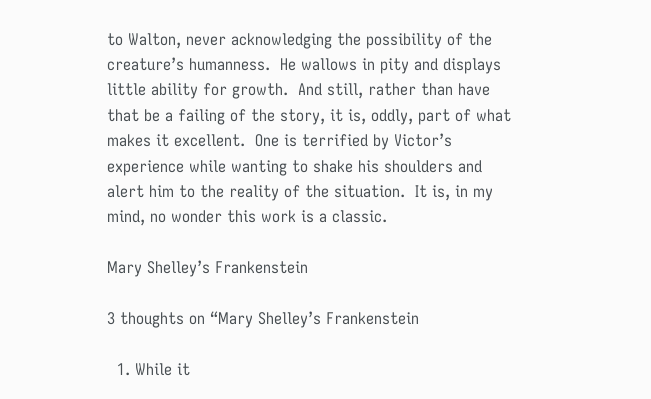to Walton, never acknowledging the possibility of the creature’s humanness.  He wallows in pity and displays little ability for growth.  And still, rather than have that be a failing of the story, it is, oddly, part of what makes it excellent.  One is terrified by Victor’s experience while wanting to shake his shoulders and alert him to the reality of the situation.  It is, in my mind, no wonder this work is a classic.

Mary Shelley’s Frankenstein

3 thoughts on “Mary Shelley’s Frankenstein

  1. While it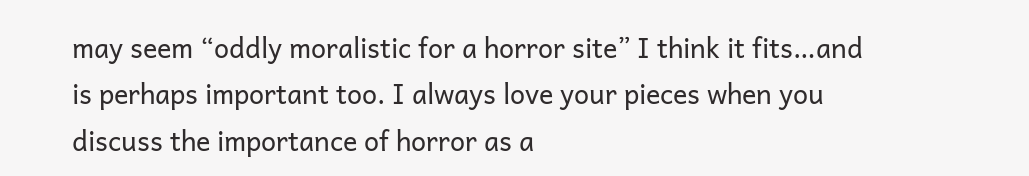may seem “oddly moralistic for a horror site” I think it fits…and is perhaps important too. I always love your pieces when you discuss the importance of horror as a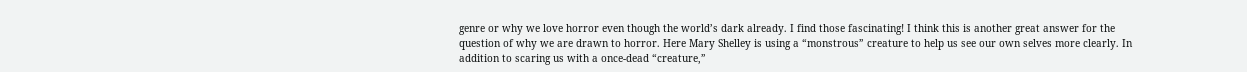genre or why we love horror even though the world’s dark already. I find those fascinating! I think this is another great answer for the question of why we are drawn to horror. Here Mary Shelley is using a “monstrous” creature to help us see our own selves more clearly. In addition to scaring us with a once-dead “creature,”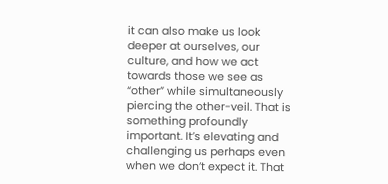it can also make us look deeper at ourselves, our culture, and how we act towards those we see as “other” while simultaneously piercing the other-veil. That is something profoundly important. It’s elevating and challenging us perhaps even when we don’t expect it. That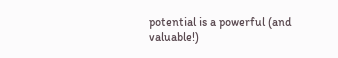potential is a powerful (and valuable!)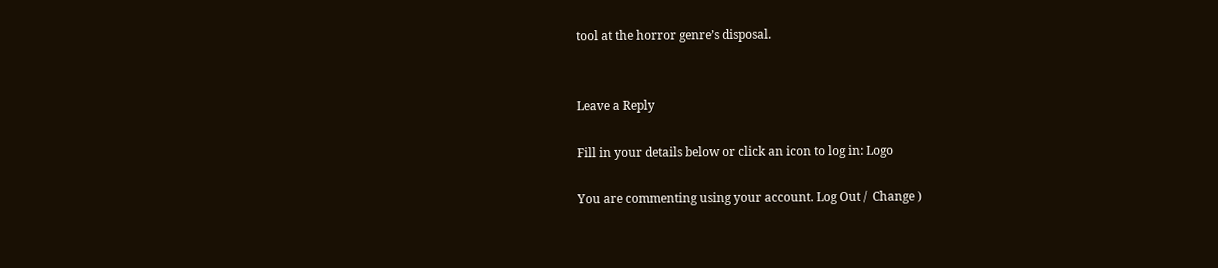tool at the horror genre’s disposal.


Leave a Reply

Fill in your details below or click an icon to log in: Logo

You are commenting using your account. Log Out /  Change )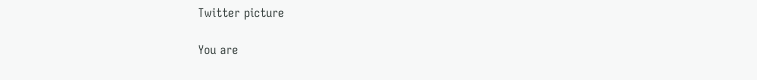Twitter picture

You are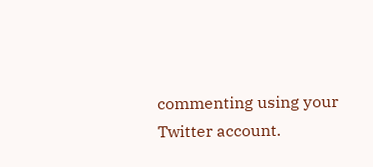commenting using your Twitter account.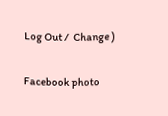Log Out /  Change )

Facebook photo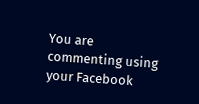You are commenting using your Facebook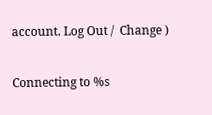account. Log Out /  Change )

Connecting to %s